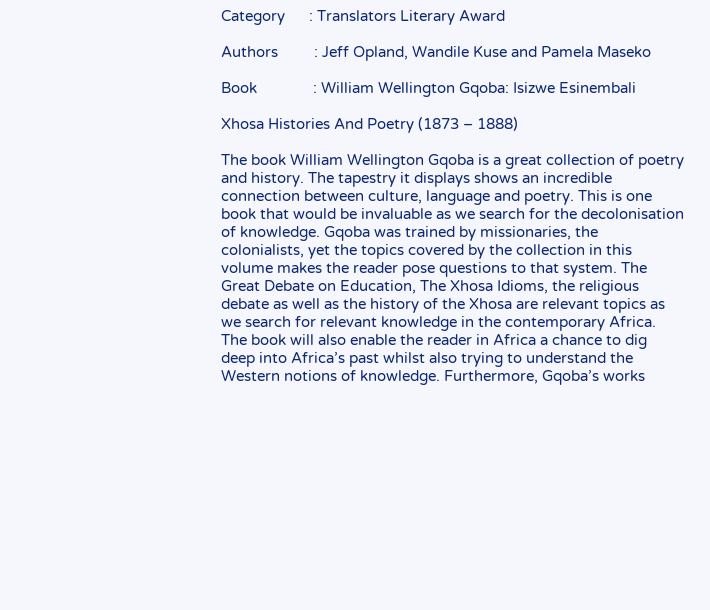Category      : Translators Literary Award

Authors         : Jeff Opland, Wandile Kuse and Pamela Maseko

Book              : William Wellington Gqoba: Isizwe Esinembali

Xhosa Histories And Poetry (1873 – 1888)

The book William Wellington Gqoba is a great collection of poetry and history. The tapestry it displays shows an incredible connection between culture, language and poetry. This is one book that would be invaluable as we search for the decolonisation of knowledge. Gqoba was trained by missionaries, the colonialists, yet the topics covered by the collection in this volume makes the reader pose questions to that system. The Great Debate on Education, The Xhosa Idioms, the religious debate as well as the history of the Xhosa are relevant topics as we search for relevant knowledge in the contemporary Africa. The book will also enable the reader in Africa a chance to dig deep into Africa’s past whilst also trying to understand the Western notions of knowledge. Furthermore, Gqoba’s works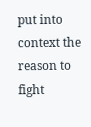put into context the reason to fight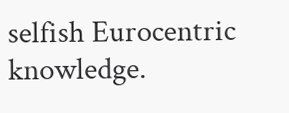selfish Eurocentric knowledge.